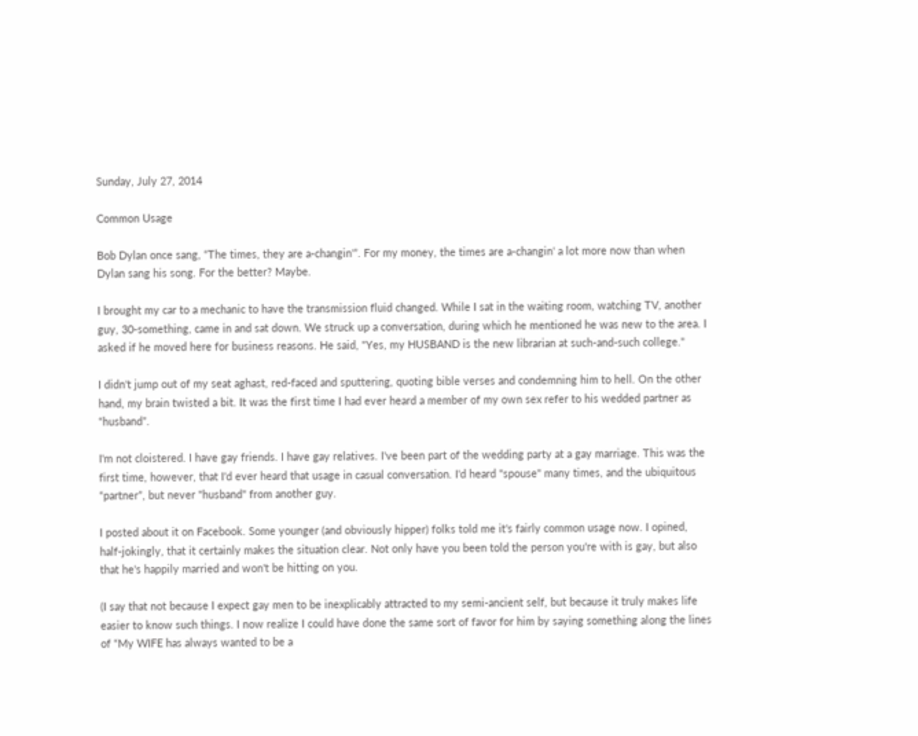Sunday, July 27, 2014

Common Usage

Bob Dylan once sang, “The times, they are a-changin'”. For my money, the times are a-changin' a lot more now than when Dylan sang his song. For the better? Maybe.

I brought my car to a mechanic to have the transmission fluid changed. While I sat in the waiting room, watching TV, another guy, 30-something, came in and sat down. We struck up a conversation, during which he mentioned he was new to the area. I asked if he moved here for business reasons. He said, "Yes, my HUSBAND is the new librarian at such-and-such college."

I didn't jump out of my seat aghast, red-faced and sputtering, quoting bible verses and condemning him to hell. On the other hand, my brain twisted a bit. It was the first time I had ever heard a member of my own sex refer to his wedded partner as “husband”.

I'm not cloistered. I have gay friends. I have gay relatives. I've been part of the wedding party at a gay marriage. This was the first time, however, that I'd ever heard that usage in casual conversation. I'd heard "spouse" many times, and the ubiquitous “partner”, but never "husband" from another guy.

I posted about it on Facebook. Some younger (and obviously hipper) folks told me it's fairly common usage now. I opined, half-jokingly, that it certainly makes the situation clear. Not only have you been told the person you're with is gay, but also that he's happily married and won't be hitting on you.

(I say that not because I expect gay men to be inexplicably attracted to my semi-ancient self, but because it truly makes life easier to know such things. I now realize I could have done the same sort of favor for him by saying something along the lines of “My WIFE has always wanted to be a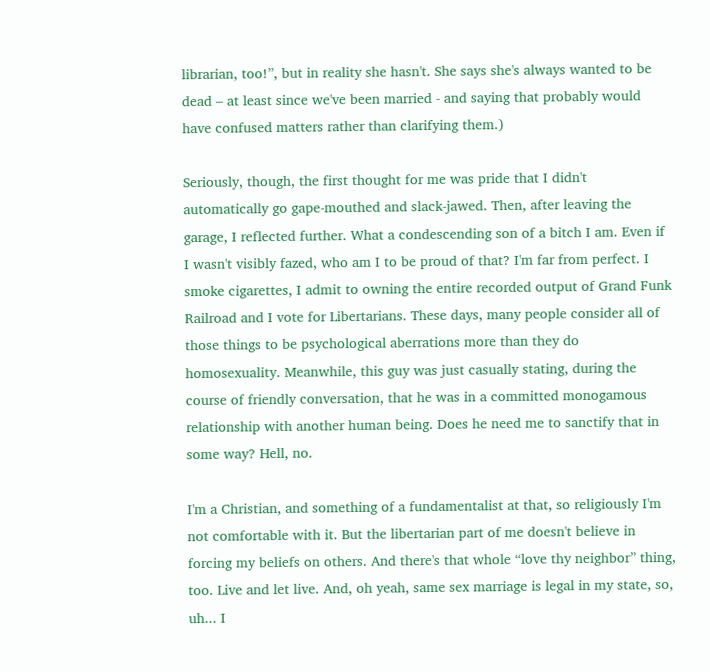librarian, too!”, but in reality she hasn't. She says she's always wanted to be dead – at least since we've been married - and saying that probably would have confused matters rather than clarifying them.)

Seriously, though, the first thought for me was pride that I didn't automatically go gape-mouthed and slack-jawed. Then, after leaving the garage, I reflected further. What a condescending son of a bitch I am. Even if I wasn't visibly fazed, who am I to be proud of that? I'm far from perfect. I smoke cigarettes, I admit to owning the entire recorded output of Grand Funk Railroad and I vote for Libertarians. These days, many people consider all of those things to be psychological aberrations more than they do homosexuality. Meanwhile, this guy was just casually stating, during the course of friendly conversation, that he was in a committed monogamous relationship with another human being. Does he need me to sanctify that in some way? Hell, no.

I'm a Christian, and something of a fundamentalist at that, so religiously I'm not comfortable with it. But the libertarian part of me doesn't believe in forcing my beliefs on others. And there's that whole “love thy neighbor” thing, too. Live and let live. And, oh yeah, same sex marriage is legal in my state, so, uh... I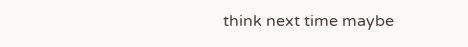think next time maybe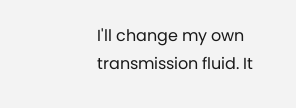I'll change my own transmission fluid. It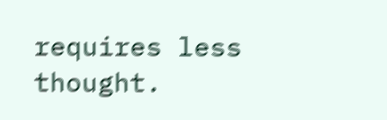requires less thought.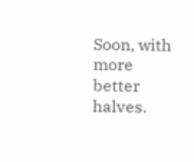Soon, with more better halves.